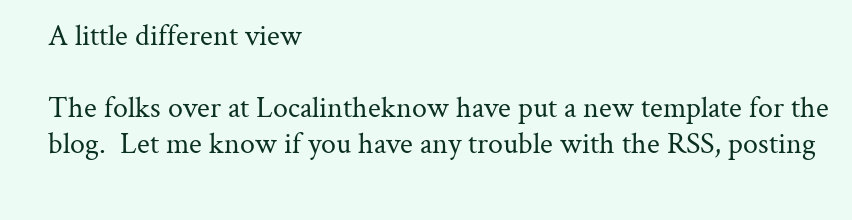A little different view

The folks over at Localintheknow have put a new template for the blog.  Let me know if you have any trouble with the RSS, posting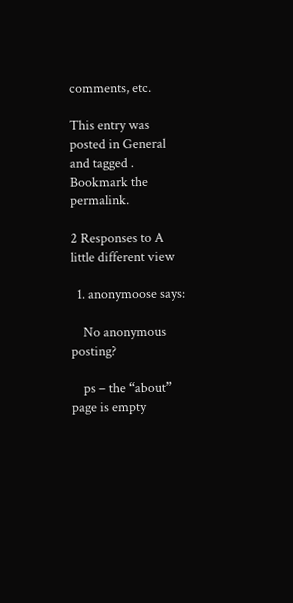comments, etc.

This entry was posted in General and tagged . Bookmark the permalink.

2 Responses to A little different view

  1. anonymoose says:

    No anonymous posting?

    ps – the “about” page is empty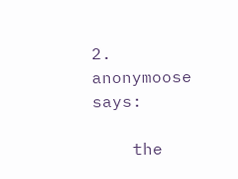2. anonymoose says:

    the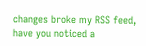changes broke my RSS feed, have you noticed a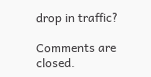drop in traffic?

Comments are closed.